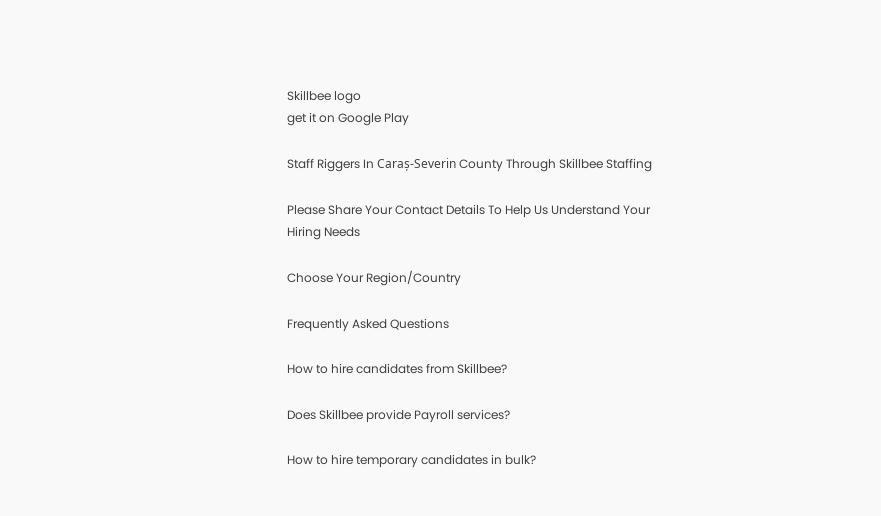Skillbee logo
get it on Google Play

Staff Riggers In Caraș-Severin County Through Skillbee Staffing

Please Share Your Contact Details To Help Us Understand Your Hiring Needs

Choose Your Region/Country

Frequently Asked Questions

How to hire candidates from Skillbee?

Does Skillbee provide Payroll services?

How to hire temporary candidates in bulk?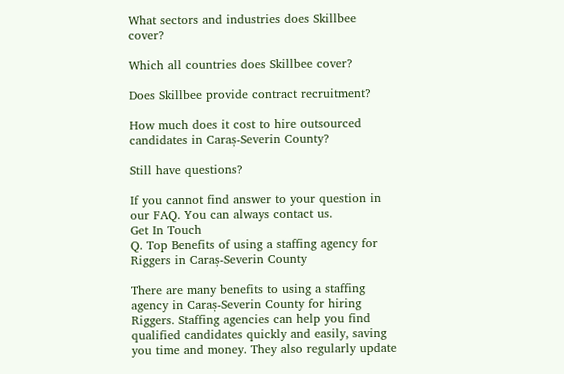What sectors and industries does Skillbee cover?

Which all countries does Skillbee cover?

Does Skillbee provide contract recruitment?

How much does it cost to hire outsourced candidates in Caraș-Severin County?

Still have questions?

If you cannot find answer to your question in our FAQ. You can always contact us.
Get In Touch
Q. Top Benefits of using a staffing agency for Riggers in Caraș-Severin County

There are many benefits to using a staffing agency in Caraș-Severin County for hiring Riggers. Staffing agencies can help you find qualified candidates quickly and easily, saving you time and money. They also regularly update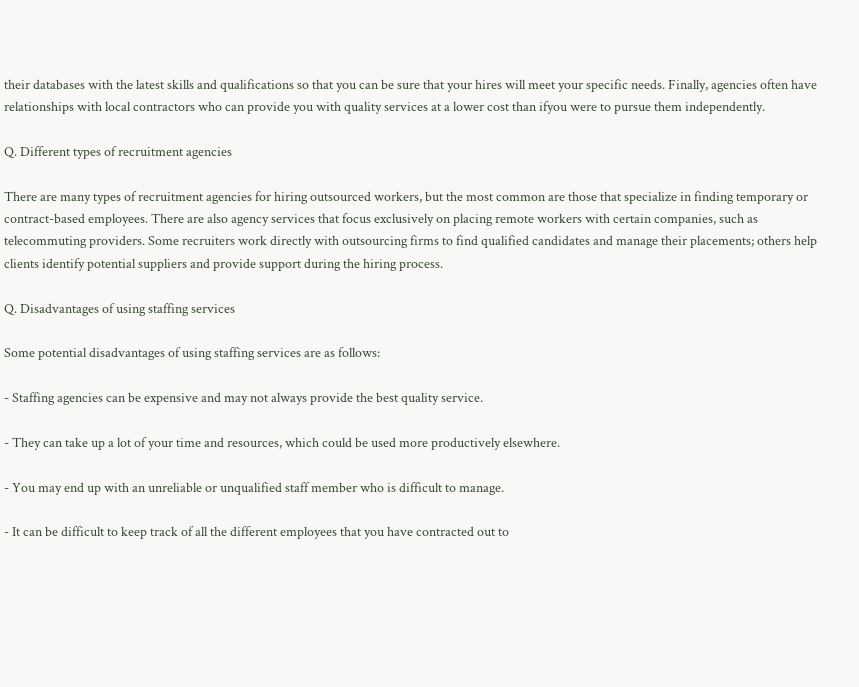their databases with the latest skills and qualifications so that you can be sure that your hires will meet your specific needs. Finally, agencies often have relationships with local contractors who can provide you with quality services at a lower cost than ifyou were to pursue them independently.

Q. Different types of recruitment agencies

There are many types of recruitment agencies for hiring outsourced workers, but the most common are those that specialize in finding temporary or contract-based employees. There are also agency services that focus exclusively on placing remote workers with certain companies, such as telecommuting providers. Some recruiters work directly with outsourcing firms to find qualified candidates and manage their placements; others help clients identify potential suppliers and provide support during the hiring process.

Q. Disadvantages of using staffing services

Some potential disadvantages of using staffing services are as follows:

- Staffing agencies can be expensive and may not always provide the best quality service.

- They can take up a lot of your time and resources, which could be used more productively elsewhere.

- You may end up with an unreliable or unqualified staff member who is difficult to manage.

- It can be difficult to keep track of all the different employees that you have contracted out to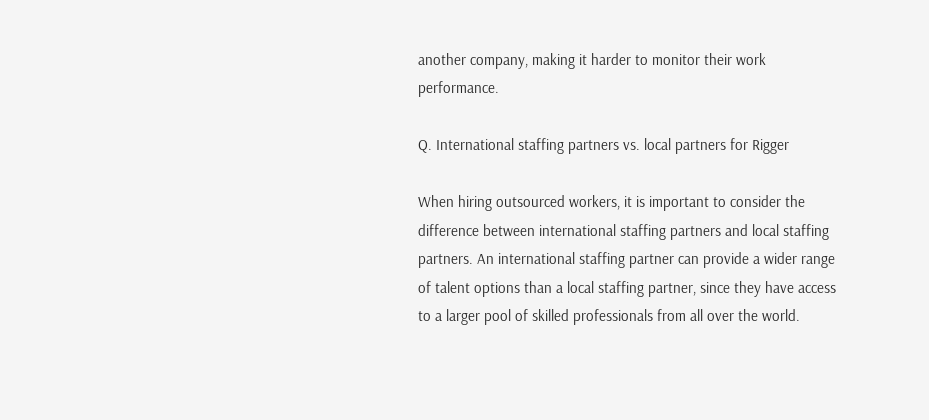another company, making it harder to monitor their work performance.

Q. International staffing partners vs. local partners for Rigger

When hiring outsourced workers, it is important to consider the difference between international staffing partners and local staffing partners. An international staffing partner can provide a wider range of talent options than a local staffing partner, since they have access to a larger pool of skilled professionals from all over the world.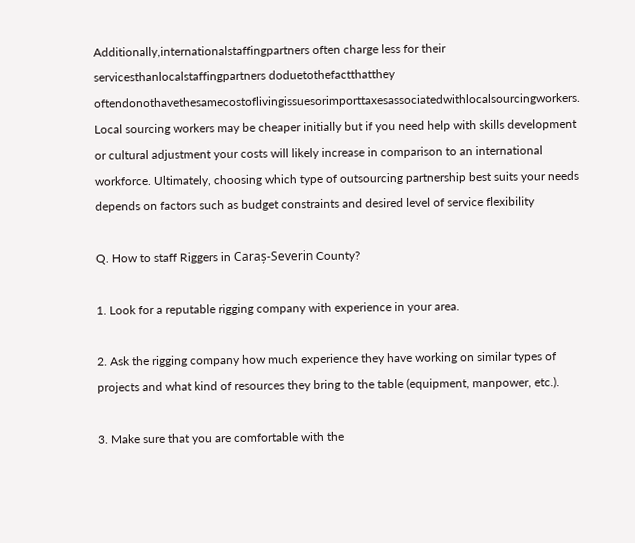Additionally,internationalstaffingpartners often charge less for their servicesthanlocalstaffingpartners doduetothefactthatthey oftendonothavethesamecostoflivingissuesorimporttaxesassociatedwithlocalsourcingworkers. Local sourcing workers may be cheaper initially but if you need help with skills development or cultural adjustment your costs will likely increase in comparison to an international workforce. Ultimately, choosing which type of outsourcing partnership best suits your needs depends on factors such as budget constraints and desired level of service flexibility

Q. How to staff Riggers in Caraș-Severin County?

1. Look for a reputable rigging company with experience in your area.

2. Ask the rigging company how much experience they have working on similar types of projects and what kind of resources they bring to the table (equipment, manpower, etc.).

3. Make sure that you are comfortable with the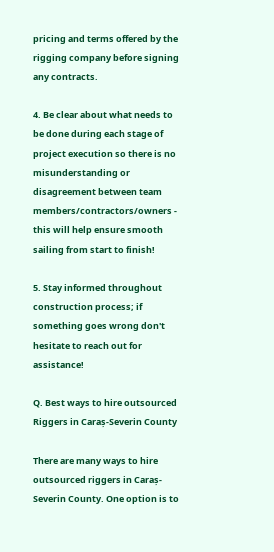pricing and terms offered by the rigging company before signing any contracts.

4. Be clear about what needs to be done during each stage of project execution so there is no misunderstanding or disagreement between team members/contractors/owners - this will help ensure smooth sailing from start to finish!

5. Stay informed throughout construction process; if something goes wrong don't hesitate to reach out for assistance!

Q. Best ways to hire outsourced Riggers in Caraș-Severin County

There are many ways to hire outsourced riggers in Caraș-Severin County. One option is to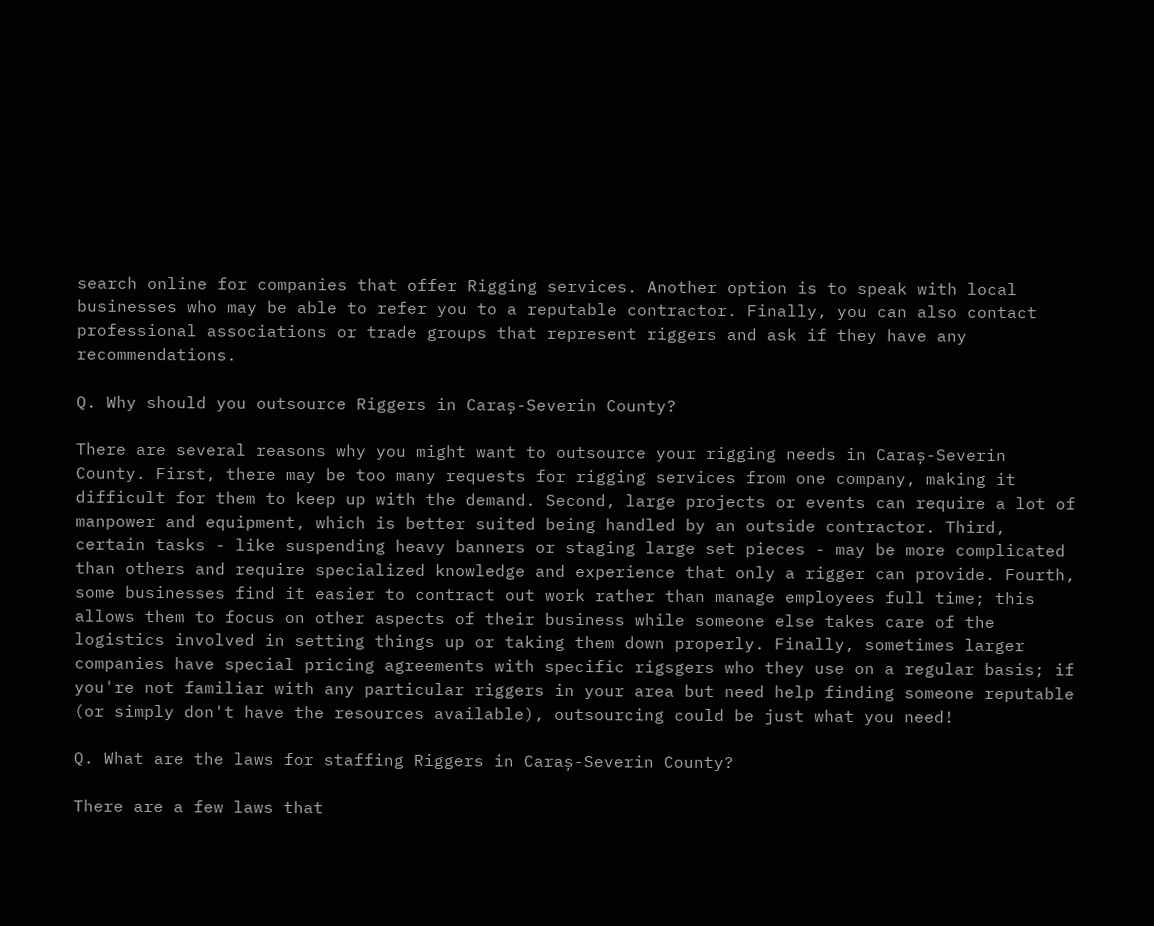search online for companies that offer Rigging services. Another option is to speak with local businesses who may be able to refer you to a reputable contractor. Finally, you can also contact professional associations or trade groups that represent riggers and ask if they have any recommendations.

Q. Why should you outsource Riggers in Caraș-Severin County?

There are several reasons why you might want to outsource your rigging needs in Caraș-Severin County. First, there may be too many requests for rigging services from one company, making it difficult for them to keep up with the demand. Second, large projects or events can require a lot of manpower and equipment, which is better suited being handled by an outside contractor. Third, certain tasks - like suspending heavy banners or staging large set pieces - may be more complicated than others and require specialized knowledge and experience that only a rigger can provide. Fourth, some businesses find it easier to contract out work rather than manage employees full time; this allows them to focus on other aspects of their business while someone else takes care of the logistics involved in setting things up or taking them down properly. Finally, sometimes larger companies have special pricing agreements with specific rigsgers who they use on a regular basis; if you're not familiar with any particular riggers in your area but need help finding someone reputable (or simply don't have the resources available), outsourcing could be just what you need!

Q. What are the laws for staffing Riggers in Caraș-Severin County?

There are a few laws that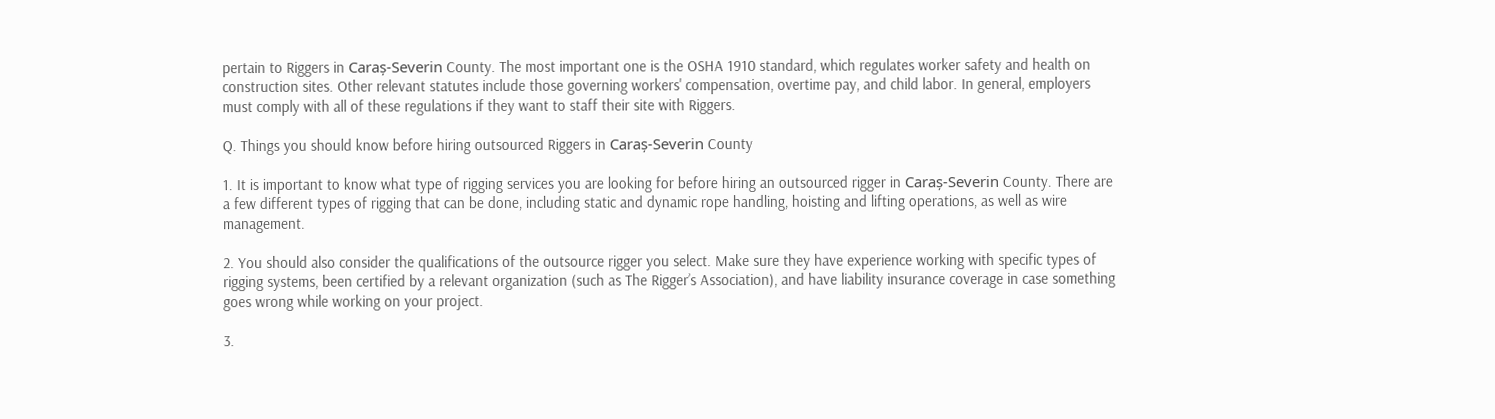pertain to Riggers in Caraș-Severin County. The most important one is the OSHA 1910 standard, which regulates worker safety and health on construction sites. Other relevant statutes include those governing workers' compensation, overtime pay, and child labor. In general, employers must comply with all of these regulations if they want to staff their site with Riggers.

Q. Things you should know before hiring outsourced Riggers in Caraș-Severin County

1. It is important to know what type of rigging services you are looking for before hiring an outsourced rigger in Caraș-Severin County. There are a few different types of rigging that can be done, including static and dynamic rope handling, hoisting and lifting operations, as well as wire management.

2. You should also consider the qualifications of the outsource rigger you select. Make sure they have experience working with specific types of rigging systems, been certified by a relevant organization (such as The Rigger’s Association), and have liability insurance coverage in case something goes wrong while working on your project.

3.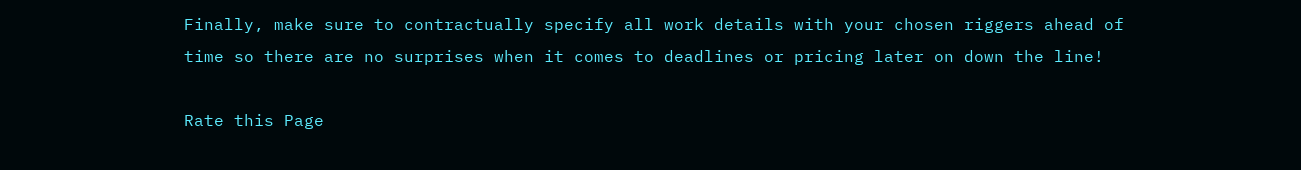Finally, make sure to contractually specify all work details with your chosen riggers ahead of time so there are no surprises when it comes to deadlines or pricing later on down the line!

Rate this Page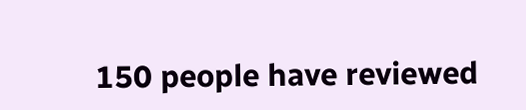150 people have reviewed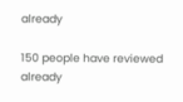already

150 people have reviewed already